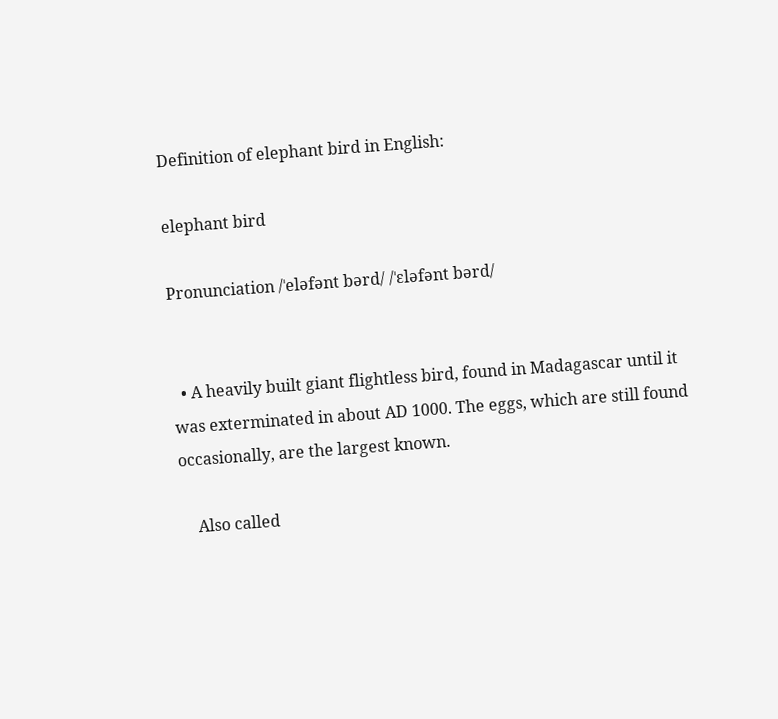Definition of elephant bird in English:

elephant bird

Pronunciation /ˈeləfənt bərd/ /ˈɛləfənt bərd/


  • A heavily built giant flightless bird, found in Madagascar until it was exterminated in about AD 1000. The eggs, which are still found occasionally, are the largest known.

    Also called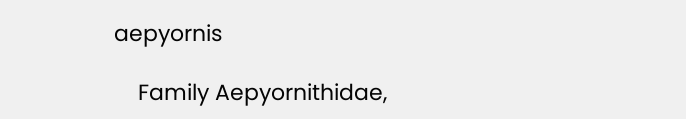aepyornis

    Family Aepyornithidae,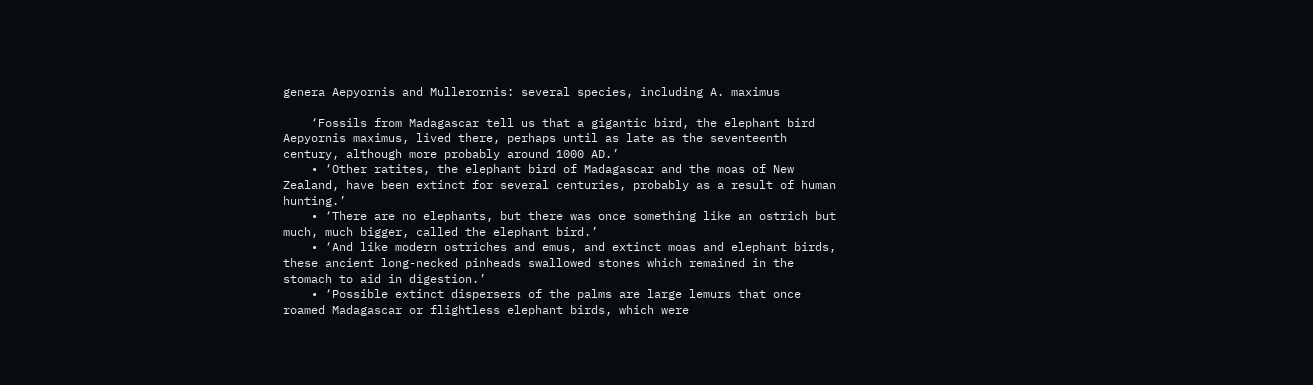genera Aepyornis and Mullerornis: several species, including A. maximus

    ‘Fossils from Madagascar tell us that a gigantic bird, the elephant bird Aepyornis maximus, lived there, perhaps until as late as the seventeenth century, although more probably around 1000 AD.’
    • ‘Other ratites, the elephant bird of Madagascar and the moas of New Zealand, have been extinct for several centuries, probably as a result of human hunting.’
    • ‘There are no elephants, but there was once something like an ostrich but much, much bigger, called the elephant bird.’
    • ‘And like modern ostriches and emus, and extinct moas and elephant birds, these ancient long-necked pinheads swallowed stones which remained in the stomach to aid in digestion.’
    • ‘Possible extinct dispersers of the palms are large lemurs that once roamed Madagascar or flightless elephant birds, which were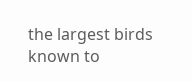the largest birds known to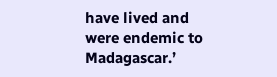have lived and were endemic to Madagascar.’